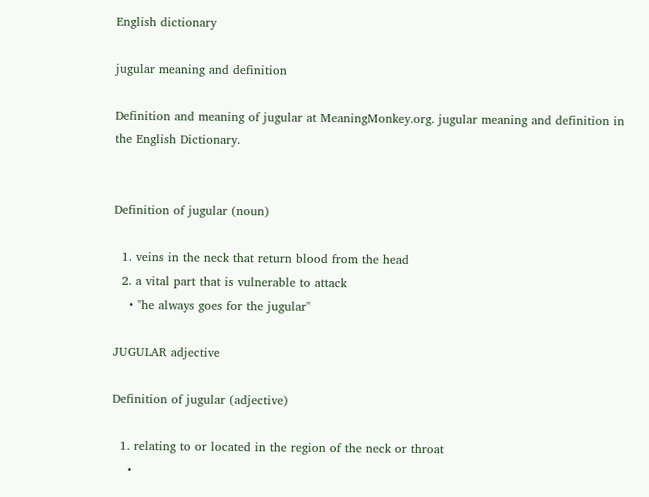English dictionary

jugular meaning and definition

Definition and meaning of jugular at MeaningMonkey.org. jugular meaning and definition in the English Dictionary.


Definition of jugular (noun)

  1. veins in the neck that return blood from the head
  2. a vital part that is vulnerable to attack
    • "he always goes for the jugular"

JUGULAR adjective

Definition of jugular (adjective)

  1. relating to or located in the region of the neck or throat
    •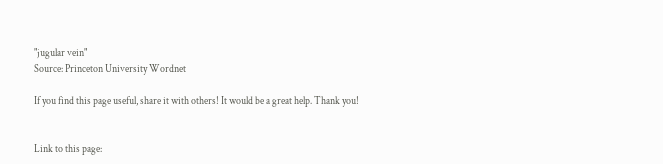"jugular vein"
Source: Princeton University Wordnet

If you find this page useful, share it with others! It would be a great help. Thank you!


Link to this page: